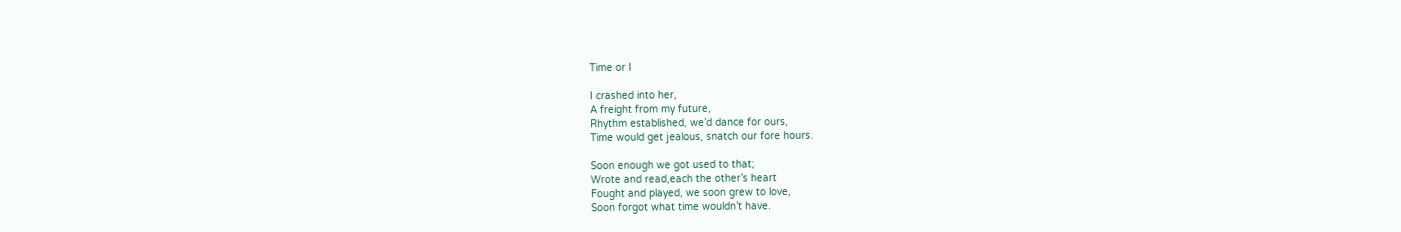Time or I

I crashed into her,
A freight from my future,
Rhythm established, we’d dance for ours,
Time would get jealous, snatch our fore hours.

Soon enough we got used to that;
Wrote and read,each the other’s heart
Fought and played, we soon grew to love,
Soon forgot what time wouldn’t have.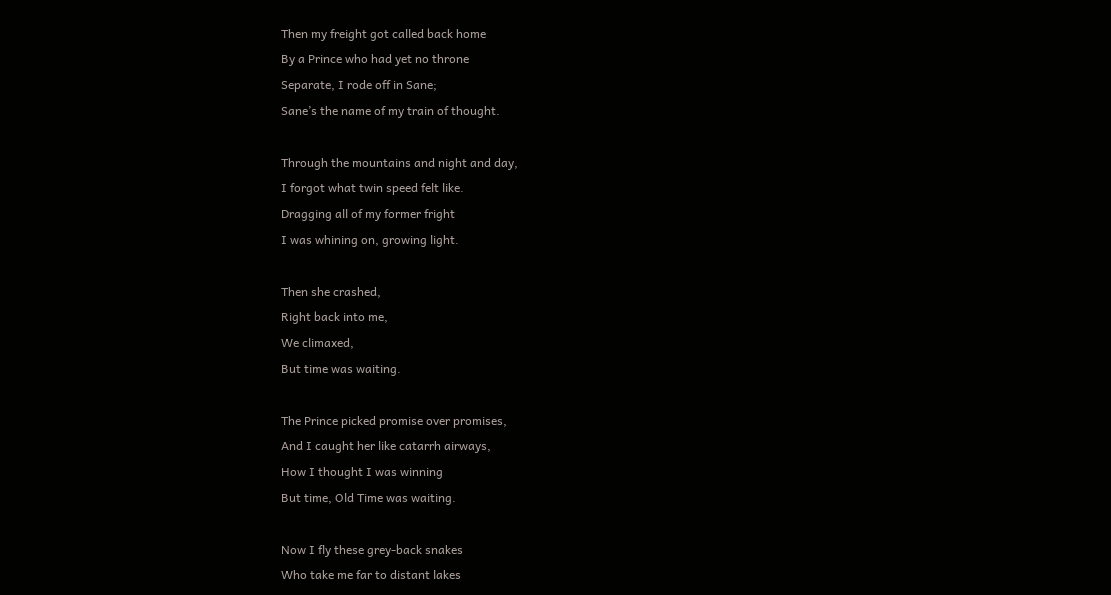Then my freight got called back home
By a Prince who had yet no throne
Separate, I rode off in Sane;
Sane’s the name of my train of thought.

Through the mountains and night and day,
I forgot what twin speed felt like.
Dragging all of my former fright
I was whining on, growing light.

Then she crashed,
Right back into me,
We climaxed,
But time was waiting.

The Prince picked promise over promises,
And I caught her like catarrh airways,
How I thought I was winning
But time, Old Time was waiting.

Now I fly these grey-back snakes
Who take me far to distant lakes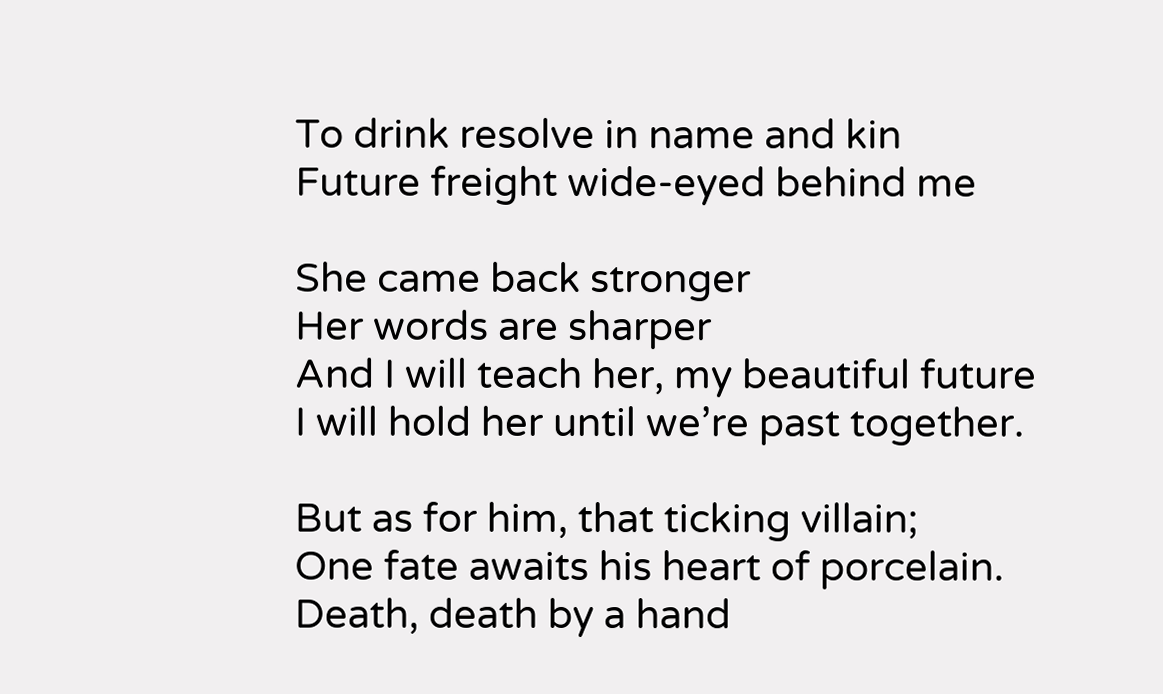To drink resolve in name and kin
Future freight wide-eyed behind me

She came back stronger
Her words are sharper
And I will teach her, my beautiful future
I will hold her until we’re past together.

But as for him, that ticking villain;
One fate awaits his heart of porcelain.
Death, death by a hand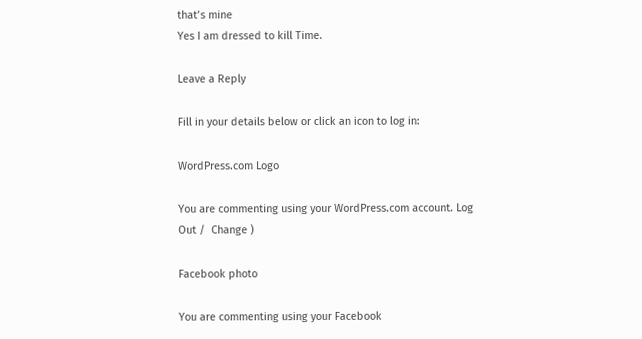that’s mine
Yes I am dressed to kill Time.

Leave a Reply

Fill in your details below or click an icon to log in:

WordPress.com Logo

You are commenting using your WordPress.com account. Log Out /  Change )

Facebook photo

You are commenting using your Facebook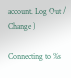account. Log Out /  Change )

Connecting to %s